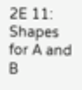2E 11: Shapes for A and B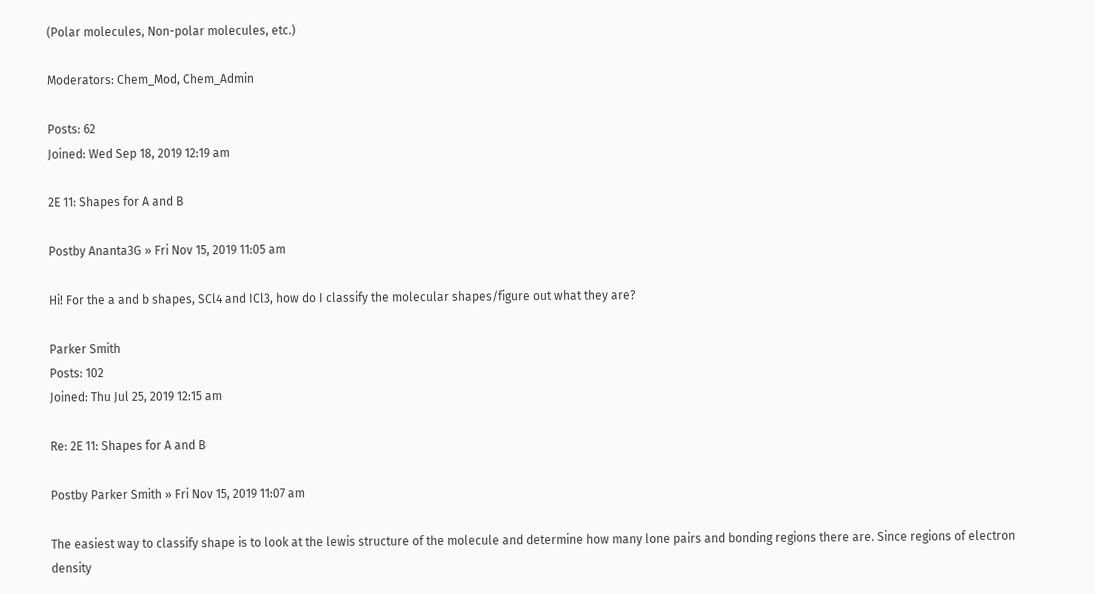(Polar molecules, Non-polar molecules, etc.)

Moderators: Chem_Mod, Chem_Admin

Posts: 62
Joined: Wed Sep 18, 2019 12:19 am

2E 11: Shapes for A and B

Postby Ananta3G » Fri Nov 15, 2019 11:05 am

Hi! For the a and b shapes, SCl4 and ICl3, how do I classify the molecular shapes/figure out what they are?

Parker Smith
Posts: 102
Joined: Thu Jul 25, 2019 12:15 am

Re: 2E 11: Shapes for A and B

Postby Parker Smith » Fri Nov 15, 2019 11:07 am

The easiest way to classify shape is to look at the lewis structure of the molecule and determine how many lone pairs and bonding regions there are. Since regions of electron density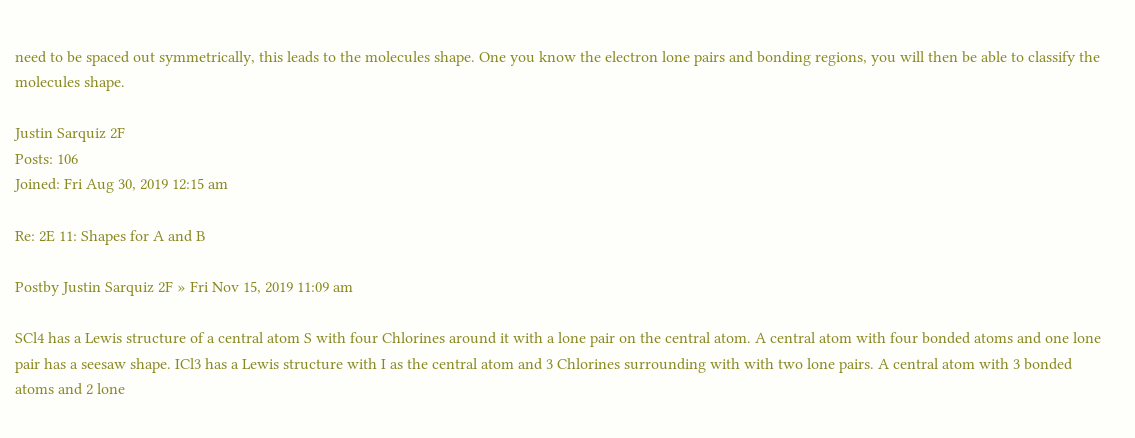need to be spaced out symmetrically, this leads to the molecules shape. One you know the electron lone pairs and bonding regions, you will then be able to classify the molecules shape.

Justin Sarquiz 2F
Posts: 106
Joined: Fri Aug 30, 2019 12:15 am

Re: 2E 11: Shapes for A and B

Postby Justin Sarquiz 2F » Fri Nov 15, 2019 11:09 am

SCl4 has a Lewis structure of a central atom S with four Chlorines around it with a lone pair on the central atom. A central atom with four bonded atoms and one lone pair has a seesaw shape. ICl3 has a Lewis structure with I as the central atom and 3 Chlorines surrounding with with two lone pairs. A central atom with 3 bonded atoms and 2 lone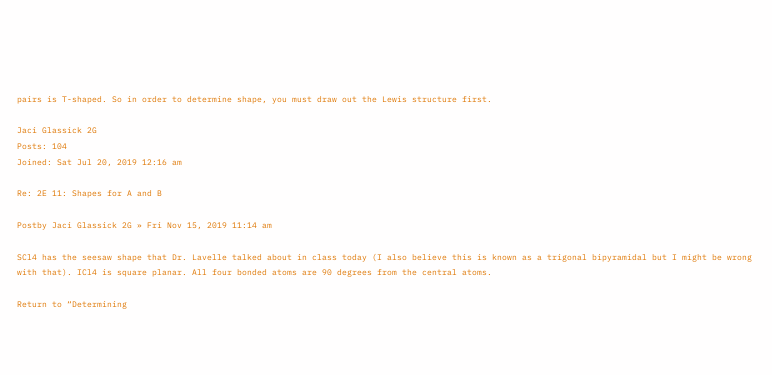pairs is T-shaped. So in order to determine shape, you must draw out the Lewis structure first.

Jaci Glassick 2G
Posts: 104
Joined: Sat Jul 20, 2019 12:16 am

Re: 2E 11: Shapes for A and B

Postby Jaci Glassick 2G » Fri Nov 15, 2019 11:14 am

SCl4 has the seesaw shape that Dr. Lavelle talked about in class today (I also believe this is known as a trigonal bipyramidal but I might be wrong with that). ICl4 is square planar. All four bonded atoms are 90 degrees from the central atoms.

Return to “Determining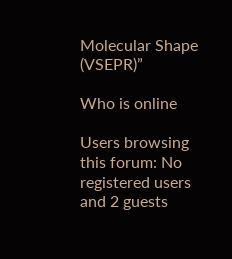Molecular Shape (VSEPR)”

Who is online

Users browsing this forum: No registered users and 2 guests